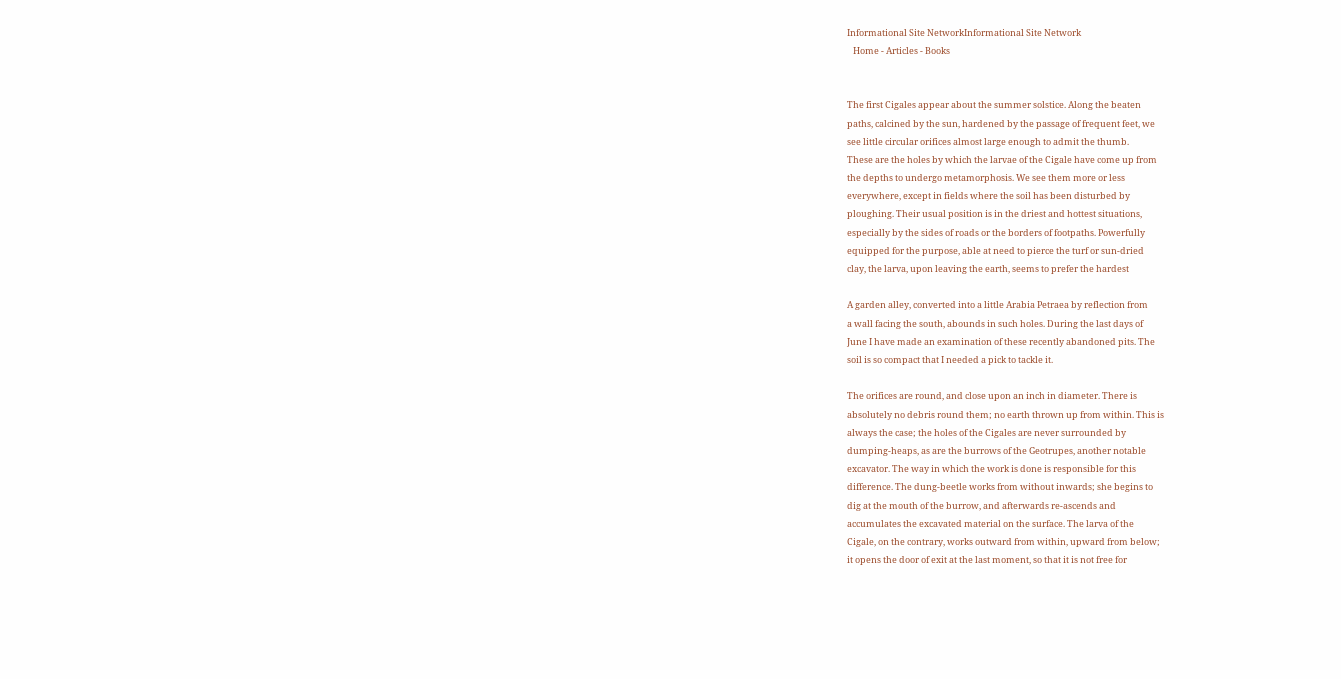Informational Site NetworkInformational Site Network
   Home - Articles - Books


The first Cigales appear about the summer solstice. Along the beaten
paths, calcined by the sun, hardened by the passage of frequent feet, we
see little circular orifices almost large enough to admit the thumb.
These are the holes by which the larvae of the Cigale have come up from
the depths to undergo metamorphosis. We see them more or less
everywhere, except in fields where the soil has been disturbed by
ploughing. Their usual position is in the driest and hottest situations,
especially by the sides of roads or the borders of footpaths. Powerfully
equipped for the purpose, able at need to pierce the turf or sun-dried
clay, the larva, upon leaving the earth, seems to prefer the hardest

A garden alley, converted into a little Arabia Petraea by reflection from
a wall facing the south, abounds in such holes. During the last days of
June I have made an examination of these recently abandoned pits. The
soil is so compact that I needed a pick to tackle it.

The orifices are round, and close upon an inch in diameter. There is
absolutely no debris round them; no earth thrown up from within. This is
always the case; the holes of the Cigales are never surrounded by
dumping-heaps, as are the burrows of the Geotrupes, another notable
excavator. The way in which the work is done is responsible for this
difference. The dung-beetle works from without inwards; she begins to
dig at the mouth of the burrow, and afterwards re-ascends and
accumulates the excavated material on the surface. The larva of the
Cigale, on the contrary, works outward from within, upward from below;
it opens the door of exit at the last moment, so that it is not free for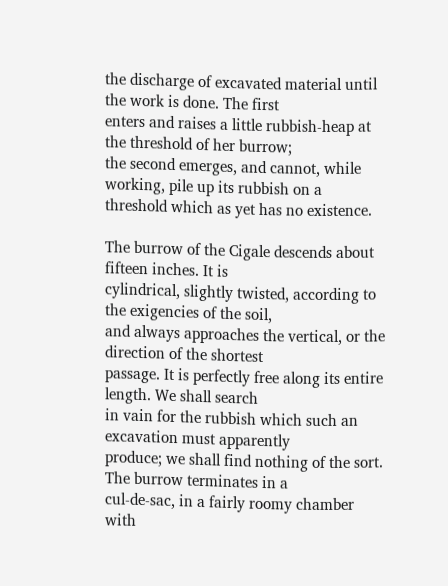the discharge of excavated material until the work is done. The first
enters and raises a little rubbish-heap at the threshold of her burrow;
the second emerges, and cannot, while working, pile up its rubbish on a
threshold which as yet has no existence.

The burrow of the Cigale descends about fifteen inches. It is
cylindrical, slightly twisted, according to the exigencies of the soil,
and always approaches the vertical, or the direction of the shortest
passage. It is perfectly free along its entire length. We shall search
in vain for the rubbish which such an excavation must apparently
produce; we shall find nothing of the sort. The burrow terminates in a
cul-de-sac, in a fairly roomy chamber with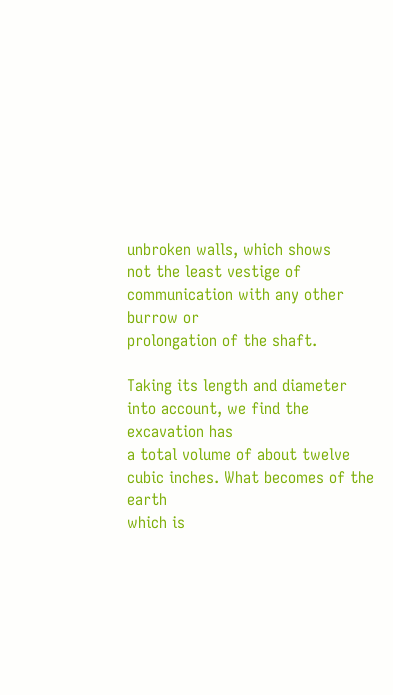unbroken walls, which shows
not the least vestige of communication with any other burrow or
prolongation of the shaft.

Taking its length and diameter into account, we find the excavation has
a total volume of about twelve cubic inches. What becomes of the earth
which is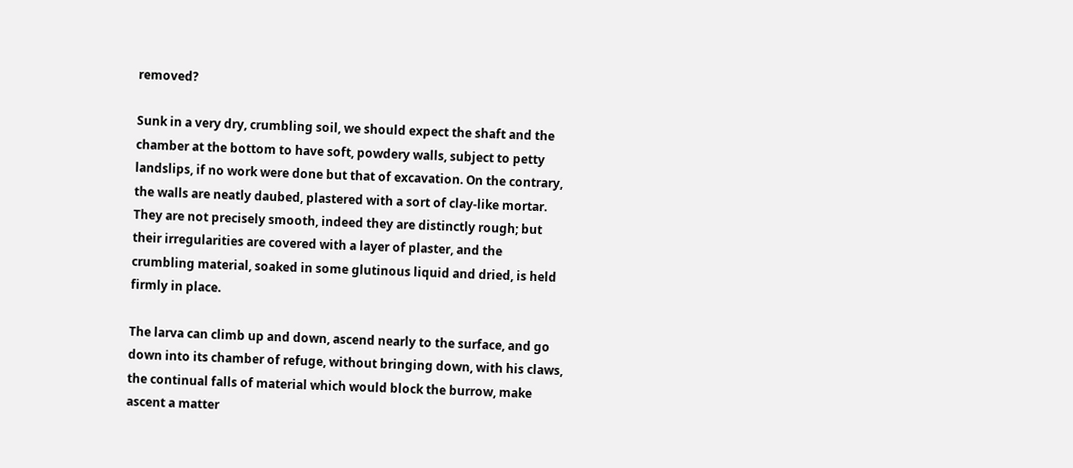removed?

Sunk in a very dry, crumbling soil, we should expect the shaft and the
chamber at the bottom to have soft, powdery walls, subject to petty
landslips, if no work were done but that of excavation. On the contrary,
the walls are neatly daubed, plastered with a sort of clay-like mortar.
They are not precisely smooth, indeed they are distinctly rough; but
their irregularities are covered with a layer of plaster, and the
crumbling material, soaked in some glutinous liquid and dried, is held
firmly in place.

The larva can climb up and down, ascend nearly to the surface, and go
down into its chamber of refuge, without bringing down, with his claws,
the continual falls of material which would block the burrow, make
ascent a matter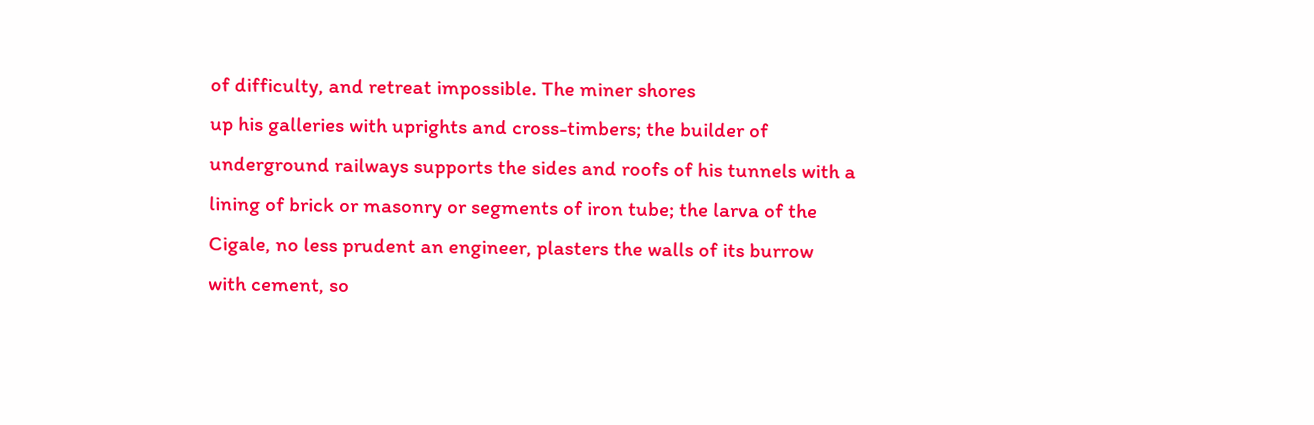of difficulty, and retreat impossible. The miner shores
up his galleries with uprights and cross-timbers; the builder of
underground railways supports the sides and roofs of his tunnels with a
lining of brick or masonry or segments of iron tube; the larva of the
Cigale, no less prudent an engineer, plasters the walls of its burrow
with cement, so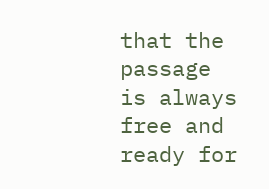that the passage is always free and ready for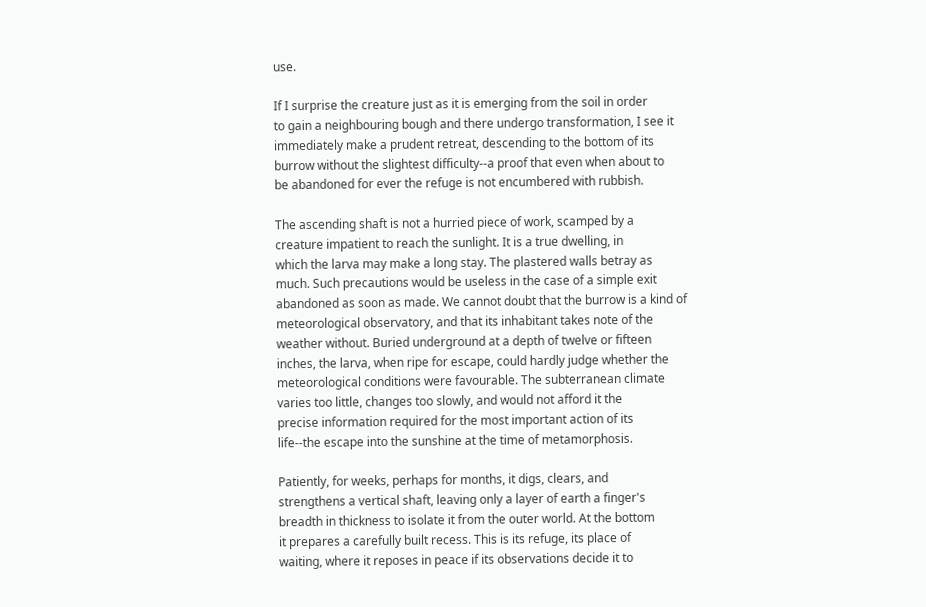use.

If I surprise the creature just as it is emerging from the soil in order
to gain a neighbouring bough and there undergo transformation, I see it
immediately make a prudent retreat, descending to the bottom of its
burrow without the slightest difficulty--a proof that even when about to
be abandoned for ever the refuge is not encumbered with rubbish.

The ascending shaft is not a hurried piece of work, scamped by a
creature impatient to reach the sunlight. It is a true dwelling, in
which the larva may make a long stay. The plastered walls betray as
much. Such precautions would be useless in the case of a simple exit
abandoned as soon as made. We cannot doubt that the burrow is a kind of
meteorological observatory, and that its inhabitant takes note of the
weather without. Buried underground at a depth of twelve or fifteen
inches, the larva, when ripe for escape, could hardly judge whether the
meteorological conditions were favourable. The subterranean climate
varies too little, changes too slowly, and would not afford it the
precise information required for the most important action of its
life--the escape into the sunshine at the time of metamorphosis.

Patiently, for weeks, perhaps for months, it digs, clears, and
strengthens a vertical shaft, leaving only a layer of earth a finger's
breadth in thickness to isolate it from the outer world. At the bottom
it prepares a carefully built recess. This is its refuge, its place of
waiting, where it reposes in peace if its observations decide it to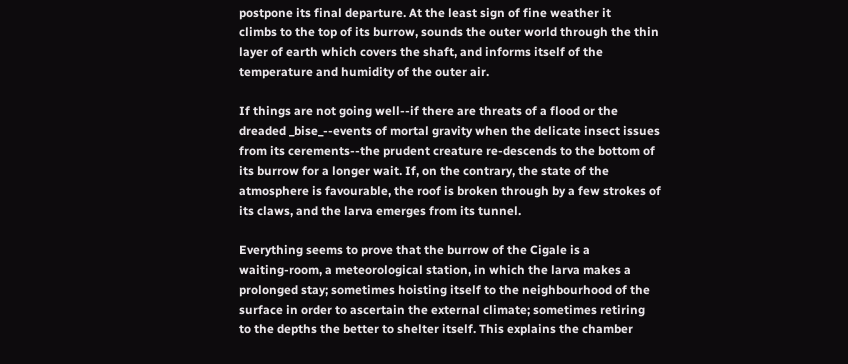postpone its final departure. At the least sign of fine weather it
climbs to the top of its burrow, sounds the outer world through the thin
layer of earth which covers the shaft, and informs itself of the
temperature and humidity of the outer air.

If things are not going well--if there are threats of a flood or the
dreaded _bise_--events of mortal gravity when the delicate insect issues
from its cerements--the prudent creature re-descends to the bottom of
its burrow for a longer wait. If, on the contrary, the state of the
atmosphere is favourable, the roof is broken through by a few strokes of
its claws, and the larva emerges from its tunnel.

Everything seems to prove that the burrow of the Cigale is a
waiting-room, a meteorological station, in which the larva makes a
prolonged stay; sometimes hoisting itself to the neighbourhood of the
surface in order to ascertain the external climate; sometimes retiring
to the depths the better to shelter itself. This explains the chamber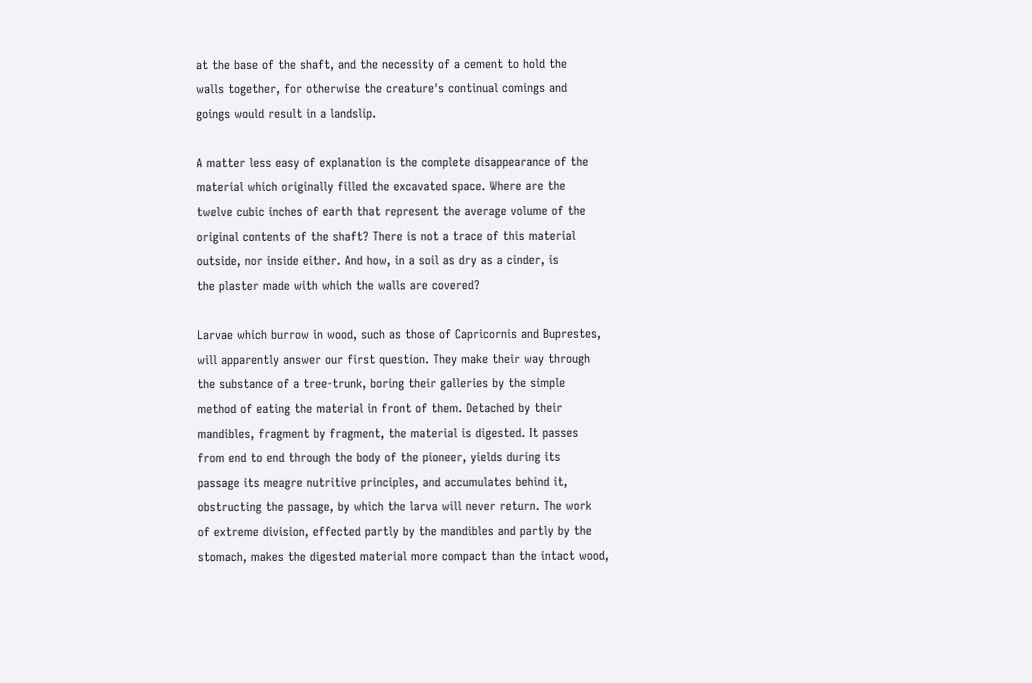at the base of the shaft, and the necessity of a cement to hold the
walls together, for otherwise the creature's continual comings and
goings would result in a landslip.

A matter less easy of explanation is the complete disappearance of the
material which originally filled the excavated space. Where are the
twelve cubic inches of earth that represent the average volume of the
original contents of the shaft? There is not a trace of this material
outside, nor inside either. And how, in a soil as dry as a cinder, is
the plaster made with which the walls are covered?

Larvae which burrow in wood, such as those of Capricornis and Buprestes,
will apparently answer our first question. They make their way through
the substance of a tree-trunk, boring their galleries by the simple
method of eating the material in front of them. Detached by their
mandibles, fragment by fragment, the material is digested. It passes
from end to end through the body of the pioneer, yields during its
passage its meagre nutritive principles, and accumulates behind it,
obstructing the passage, by which the larva will never return. The work
of extreme division, effected partly by the mandibles and partly by the
stomach, makes the digested material more compact than the intact wood,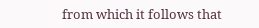from which it follows that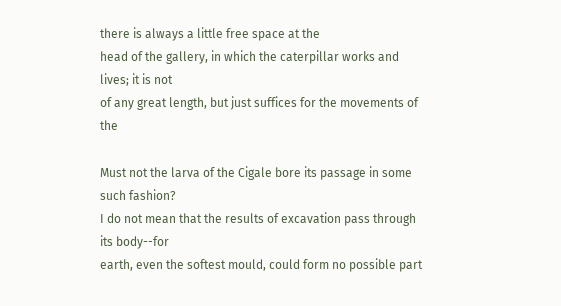there is always a little free space at the
head of the gallery, in which the caterpillar works and lives; it is not
of any great length, but just suffices for the movements of the

Must not the larva of the Cigale bore its passage in some such fashion?
I do not mean that the results of excavation pass through its body--for
earth, even the softest mould, could form no possible part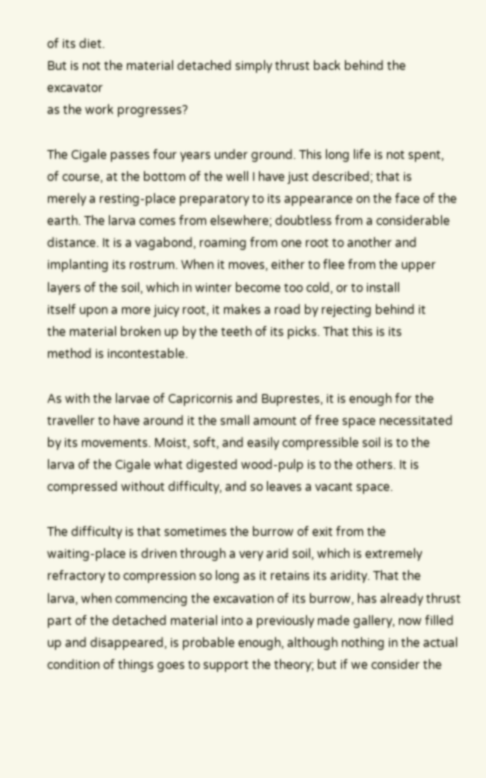of its diet.
But is not the material detached simply thrust back behind the excavator
as the work progresses?

The Cigale passes four years under ground. This long life is not spent,
of course, at the bottom of the well I have just described; that is
merely a resting-place preparatory to its appearance on the face of the
earth. The larva comes from elsewhere; doubtless from a considerable
distance. It is a vagabond, roaming from one root to another and
implanting its rostrum. When it moves, either to flee from the upper
layers of the soil, which in winter become too cold, or to install
itself upon a more juicy root, it makes a road by rejecting behind it
the material broken up by the teeth of its picks. That this is its
method is incontestable.

As with the larvae of Capricornis and Buprestes, it is enough for the
traveller to have around it the small amount of free space necessitated
by its movements. Moist, soft, and easily compressible soil is to the
larva of the Cigale what digested wood-pulp is to the others. It is
compressed without difficulty, and so leaves a vacant space.

The difficulty is that sometimes the burrow of exit from the
waiting-place is driven through a very arid soil, which is extremely
refractory to compression so long as it retains its aridity. That the
larva, when commencing the excavation of its burrow, has already thrust
part of the detached material into a previously made gallery, now filled
up and disappeared, is probable enough, although nothing in the actual
condition of things goes to support the theory; but if we consider the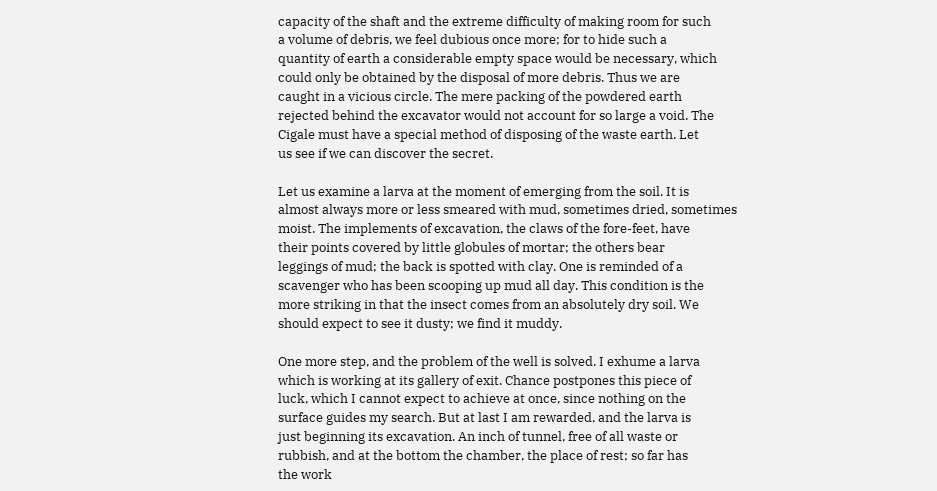capacity of the shaft and the extreme difficulty of making room for such
a volume of debris, we feel dubious once more; for to hide such a
quantity of earth a considerable empty space would be necessary, which
could only be obtained by the disposal of more debris. Thus we are
caught in a vicious circle. The mere packing of the powdered earth
rejected behind the excavator would not account for so large a void. The
Cigale must have a special method of disposing of the waste earth. Let
us see if we can discover the secret.

Let us examine a larva at the moment of emerging from the soil. It is
almost always more or less smeared with mud, sometimes dried, sometimes
moist. The implements of excavation, the claws of the fore-feet, have
their points covered by little globules of mortar; the others bear
leggings of mud; the back is spotted with clay. One is reminded of a
scavenger who has been scooping up mud all day. This condition is the
more striking in that the insect comes from an absolutely dry soil. We
should expect to see it dusty; we find it muddy.

One more step, and the problem of the well is solved. I exhume a larva
which is working at its gallery of exit. Chance postpones this piece of
luck, which I cannot expect to achieve at once, since nothing on the
surface guides my search. But at last I am rewarded, and the larva is
just beginning its excavation. An inch of tunnel, free of all waste or
rubbish, and at the bottom the chamber, the place of rest; so far has
the work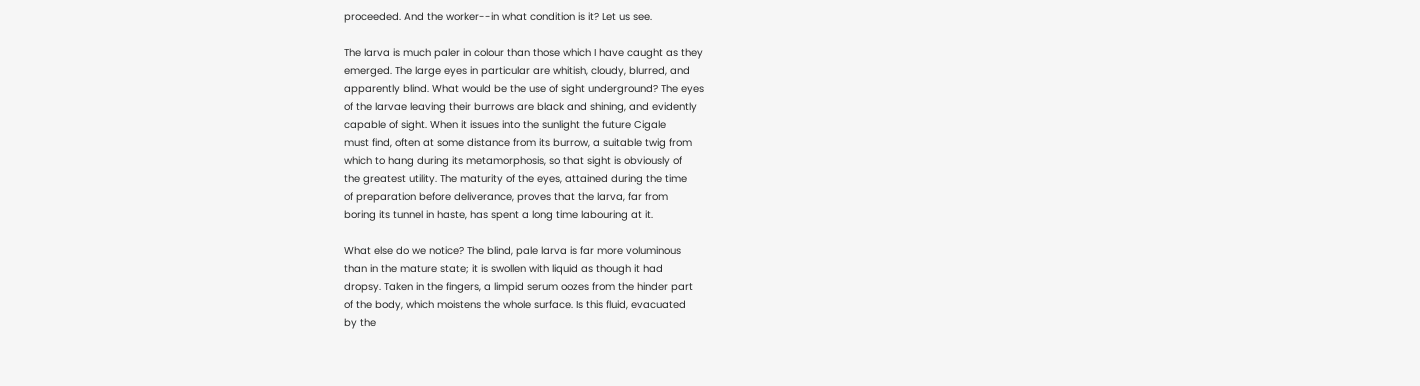proceeded. And the worker--in what condition is it? Let us see.

The larva is much paler in colour than those which I have caught as they
emerged. The large eyes in particular are whitish, cloudy, blurred, and
apparently blind. What would be the use of sight underground? The eyes
of the larvae leaving their burrows are black and shining, and evidently
capable of sight. When it issues into the sunlight the future Cigale
must find, often at some distance from its burrow, a suitable twig from
which to hang during its metamorphosis, so that sight is obviously of
the greatest utility. The maturity of the eyes, attained during the time
of preparation before deliverance, proves that the larva, far from
boring its tunnel in haste, has spent a long time labouring at it.

What else do we notice? The blind, pale larva is far more voluminous
than in the mature state; it is swollen with liquid as though it had
dropsy. Taken in the fingers, a limpid serum oozes from the hinder part
of the body, which moistens the whole surface. Is this fluid, evacuated
by the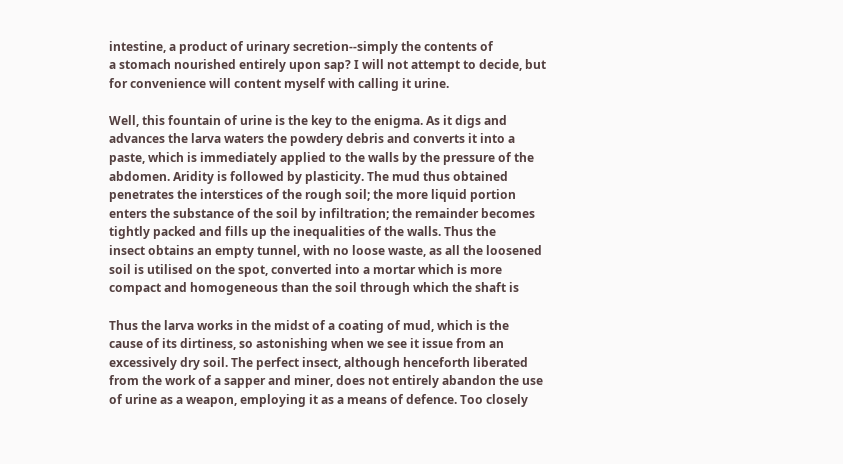intestine, a product of urinary secretion--simply the contents of
a stomach nourished entirely upon sap? I will not attempt to decide, but
for convenience will content myself with calling it urine.

Well, this fountain of urine is the key to the enigma. As it digs and
advances the larva waters the powdery debris and converts it into a
paste, which is immediately applied to the walls by the pressure of the
abdomen. Aridity is followed by plasticity. The mud thus obtained
penetrates the interstices of the rough soil; the more liquid portion
enters the substance of the soil by infiltration; the remainder becomes
tightly packed and fills up the inequalities of the walls. Thus the
insect obtains an empty tunnel, with no loose waste, as all the loosened
soil is utilised on the spot, converted into a mortar which is more
compact and homogeneous than the soil through which the shaft is

Thus the larva works in the midst of a coating of mud, which is the
cause of its dirtiness, so astonishing when we see it issue from an
excessively dry soil. The perfect insect, although henceforth liberated
from the work of a sapper and miner, does not entirely abandon the use
of urine as a weapon, employing it as a means of defence. Too closely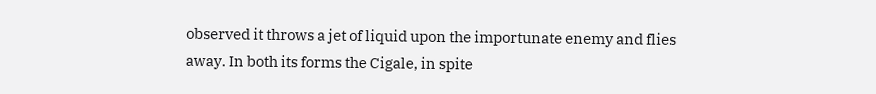observed it throws a jet of liquid upon the importunate enemy and flies
away. In both its forms the Cigale, in spite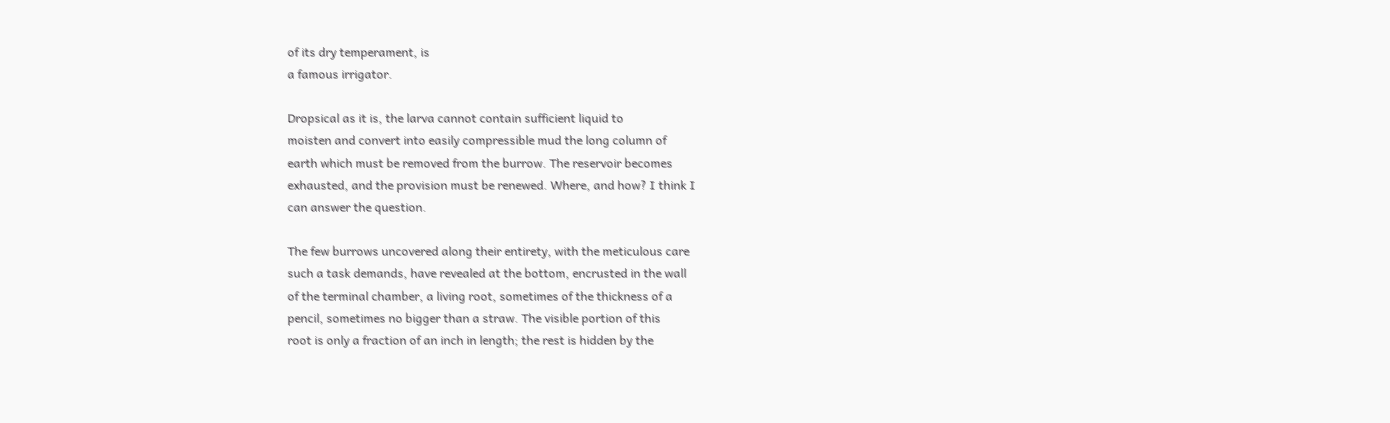of its dry temperament, is
a famous irrigator.

Dropsical as it is, the larva cannot contain sufficient liquid to
moisten and convert into easily compressible mud the long column of
earth which must be removed from the burrow. The reservoir becomes
exhausted, and the provision must be renewed. Where, and how? I think I
can answer the question.

The few burrows uncovered along their entirety, with the meticulous care
such a task demands, have revealed at the bottom, encrusted in the wall
of the terminal chamber, a living root, sometimes of the thickness of a
pencil, sometimes no bigger than a straw. The visible portion of this
root is only a fraction of an inch in length; the rest is hidden by the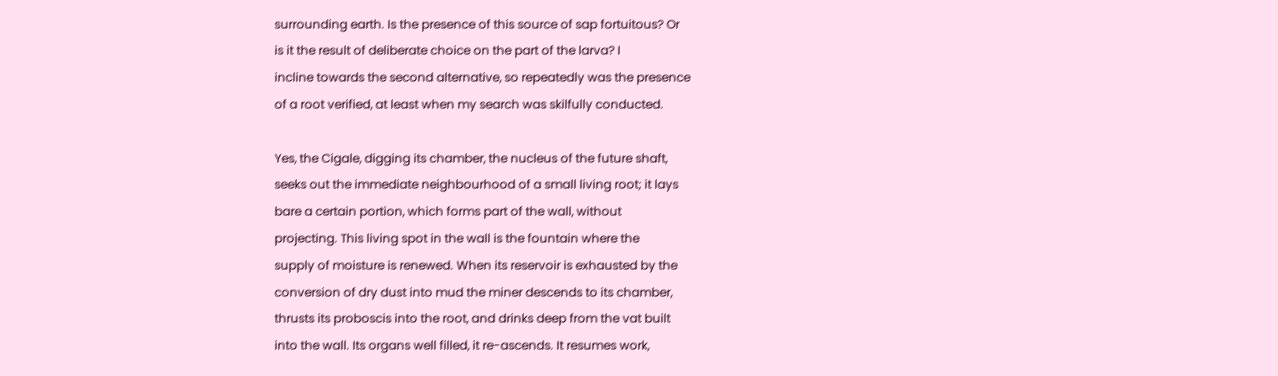surrounding earth. Is the presence of this source of sap fortuitous? Or
is it the result of deliberate choice on the part of the larva? I
incline towards the second alternative, so repeatedly was the presence
of a root verified, at least when my search was skilfully conducted.

Yes, the Cigale, digging its chamber, the nucleus of the future shaft,
seeks out the immediate neighbourhood of a small living root; it lays
bare a certain portion, which forms part of the wall, without
projecting. This living spot in the wall is the fountain where the
supply of moisture is renewed. When its reservoir is exhausted by the
conversion of dry dust into mud the miner descends to its chamber,
thrusts its proboscis into the root, and drinks deep from the vat built
into the wall. Its organs well filled, it re-ascends. It resumes work,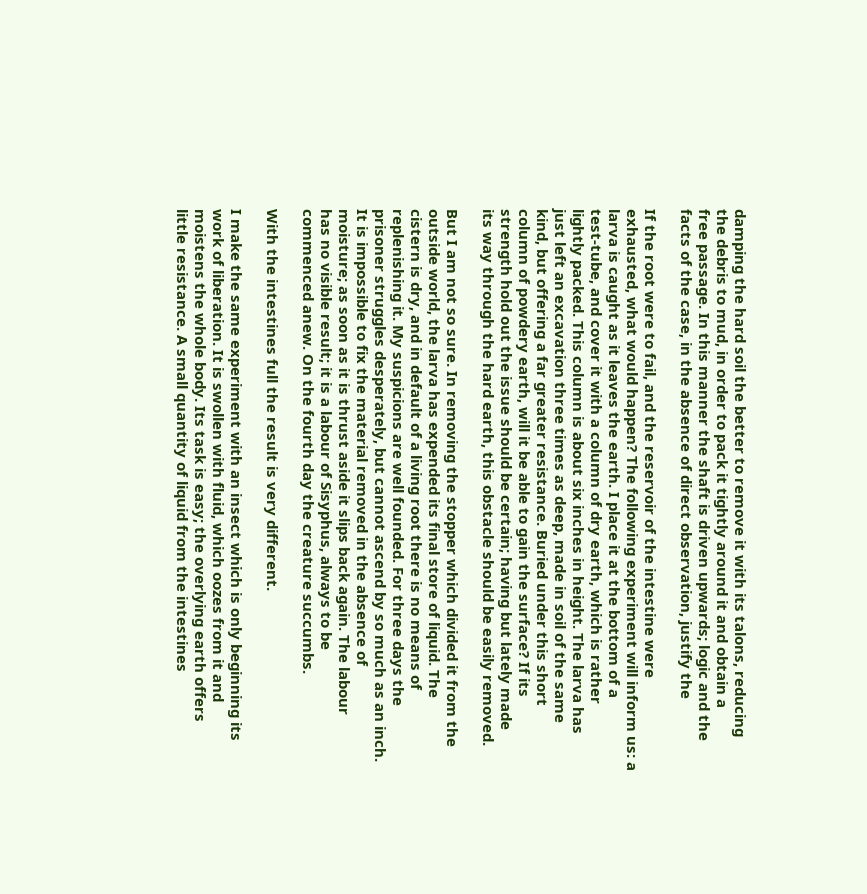damping the hard soil the better to remove it with its talons, reducing
the debris to mud, in order to pack it tightly around it and obtain a
free passage. In this manner the shaft is driven upwards; logic and the
facts of the case, in the absence of direct observation, justify the

If the root were to fail, and the reservoir of the intestine were
exhausted, what would happen? The following experiment will inform us: a
larva is caught as it leaves the earth. I place it at the bottom of a
test-tube, and cover it with a column of dry earth, which is rather
lightly packed. This column is about six inches in height. The larva has
just left an excavation three times as deep, made in soil of the same
kind, but offering a far greater resistance. Buried under this short
column of powdery earth, will it be able to gain the surface? If its
strength hold out the issue should be certain; having but lately made
its way through the hard earth, this obstacle should be easily removed.

But I am not so sure. In removing the stopper which divided it from the
outside world, the larva has expended its final store of liquid. The
cistern is dry, and in default of a living root there is no means of
replenishing it. My suspicions are well founded. For three days the
prisoner struggles desperately, but cannot ascend by so much as an inch.
It is impossible to fix the material removed in the absence of
moisture; as soon as it is thrust aside it slips back again. The labour
has no visible result; it is a labour of Sisyphus, always to be
commenced anew. On the fourth day the creature succumbs.

With the intestines full the result is very different.

I make the same experiment with an insect which is only beginning its
work of liberation. It is swollen with fluid, which oozes from it and
moistens the whole body. Its task is easy; the overlying earth offers
little resistance. A small quantity of liquid from the intestines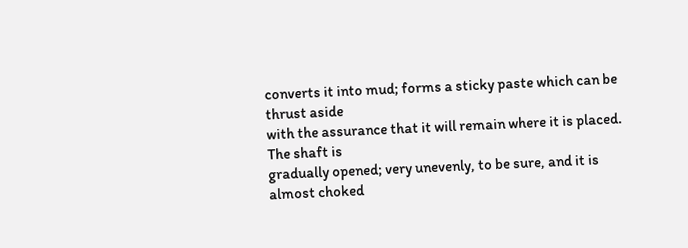converts it into mud; forms a sticky paste which can be thrust aside
with the assurance that it will remain where it is placed. The shaft is
gradually opened; very unevenly, to be sure, and it is almost choked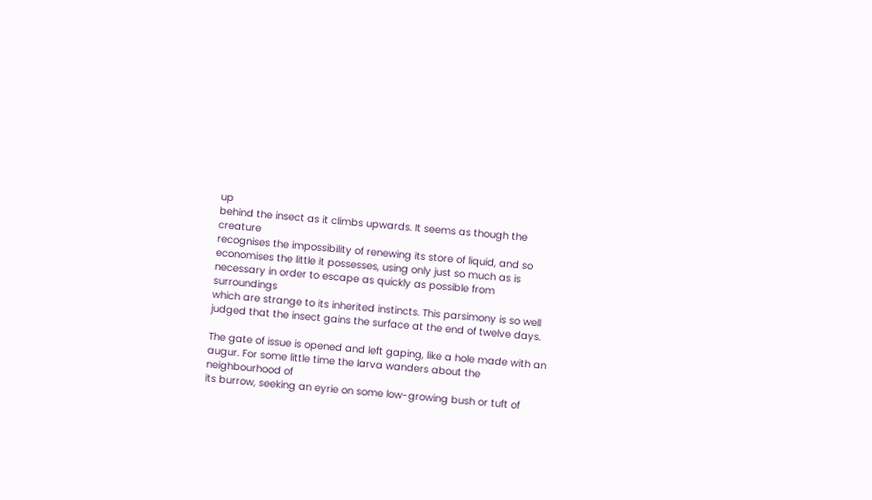up
behind the insect as it climbs upwards. It seems as though the creature
recognises the impossibility of renewing its store of liquid, and so
economises the little it possesses, using only just so much as is
necessary in order to escape as quickly as possible from surroundings
which are strange to its inherited instincts. This parsimony is so well
judged that the insect gains the surface at the end of twelve days.

The gate of issue is opened and left gaping, like a hole made with an
augur. For some little time the larva wanders about the neighbourhood of
its burrow, seeking an eyrie on some low-growing bush or tuft of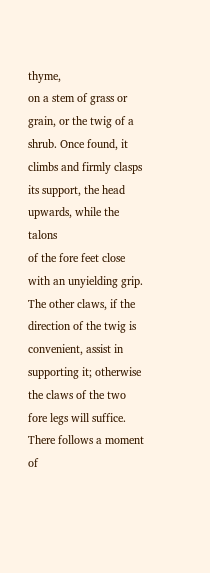thyme,
on a stem of grass or grain, or the twig of a shrub. Once found, it
climbs and firmly clasps its support, the head upwards, while the talons
of the fore feet close with an unyielding grip. The other claws, if the
direction of the twig is convenient, assist in supporting it; otherwise
the claws of the two fore legs will suffice. There follows a moment of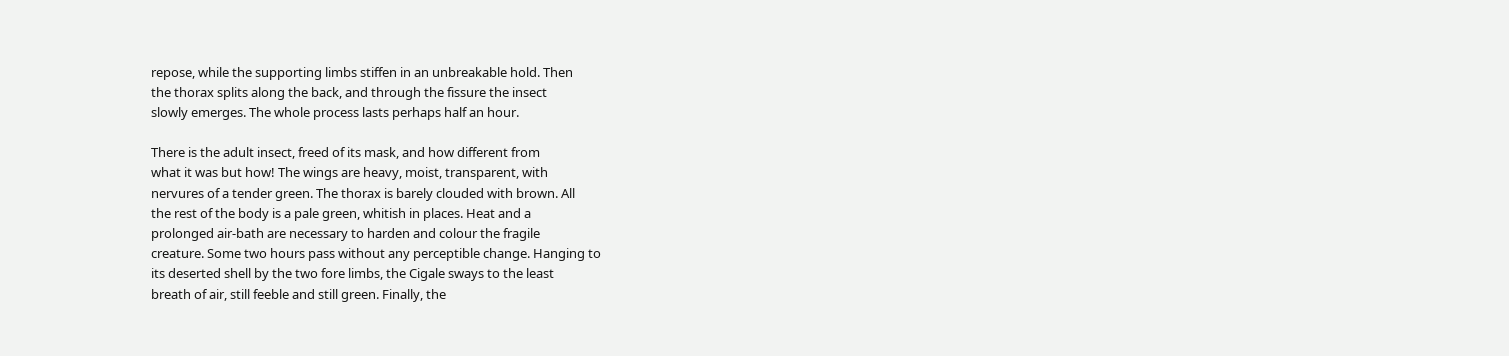repose, while the supporting limbs stiffen in an unbreakable hold. Then
the thorax splits along the back, and through the fissure the insect
slowly emerges. The whole process lasts perhaps half an hour.

There is the adult insect, freed of its mask, and how different from
what it was but how! The wings are heavy, moist, transparent, with
nervures of a tender green. The thorax is barely clouded with brown. All
the rest of the body is a pale green, whitish in places. Heat and a
prolonged air-bath are necessary to harden and colour the fragile
creature. Some two hours pass without any perceptible change. Hanging to
its deserted shell by the two fore limbs, the Cigale sways to the least
breath of air, still feeble and still green. Finally, the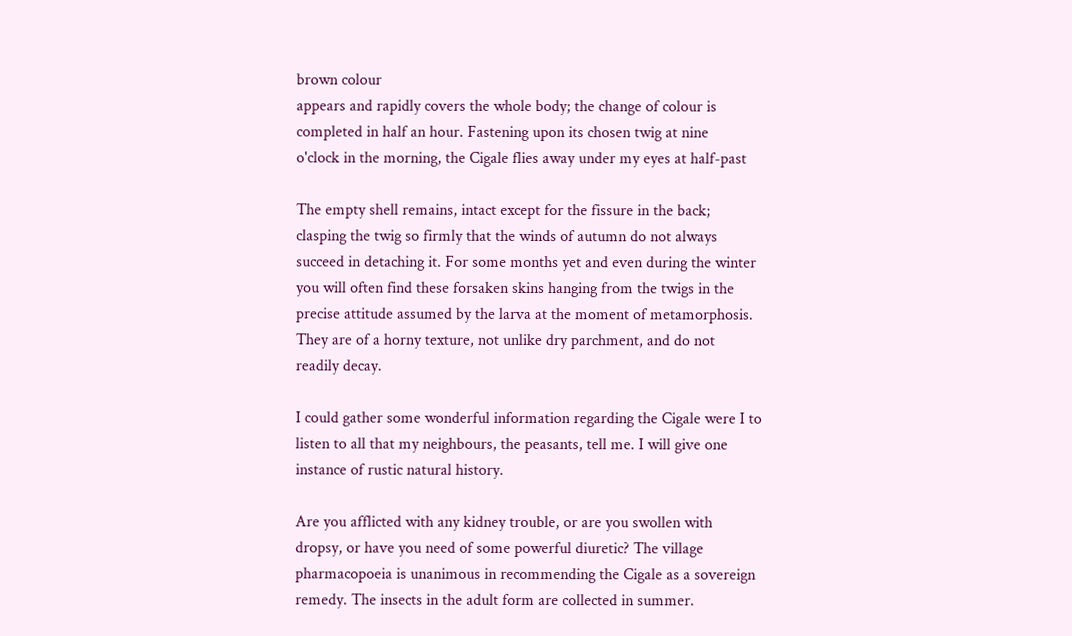brown colour
appears and rapidly covers the whole body; the change of colour is
completed in half an hour. Fastening upon its chosen twig at nine
o'clock in the morning, the Cigale flies away under my eyes at half-past

The empty shell remains, intact except for the fissure in the back;
clasping the twig so firmly that the winds of autumn do not always
succeed in detaching it. For some months yet and even during the winter
you will often find these forsaken skins hanging from the twigs in the
precise attitude assumed by the larva at the moment of metamorphosis.
They are of a horny texture, not unlike dry parchment, and do not
readily decay.

I could gather some wonderful information regarding the Cigale were I to
listen to all that my neighbours, the peasants, tell me. I will give one
instance of rustic natural history.

Are you afflicted with any kidney trouble, or are you swollen with
dropsy, or have you need of some powerful diuretic? The village
pharmacopoeia is unanimous in recommending the Cigale as a sovereign
remedy. The insects in the adult form are collected in summer.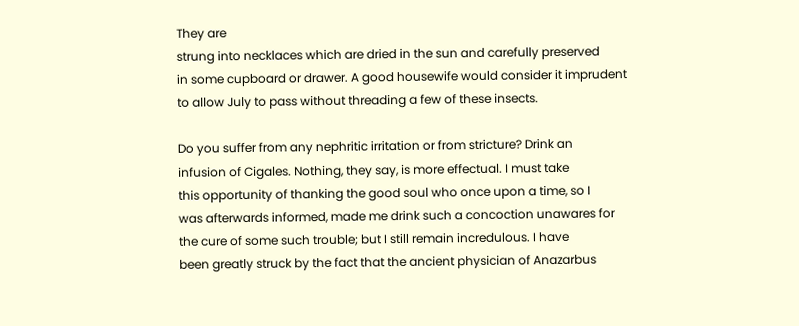They are
strung into necklaces which are dried in the sun and carefully preserved
in some cupboard or drawer. A good housewife would consider it imprudent
to allow July to pass without threading a few of these insects.

Do you suffer from any nephritic irritation or from stricture? Drink an
infusion of Cigales. Nothing, they say, is more effectual. I must take
this opportunity of thanking the good soul who once upon a time, so I
was afterwards informed, made me drink such a concoction unawares for
the cure of some such trouble; but I still remain incredulous. I have
been greatly struck by the fact that the ancient physician of Anazarbus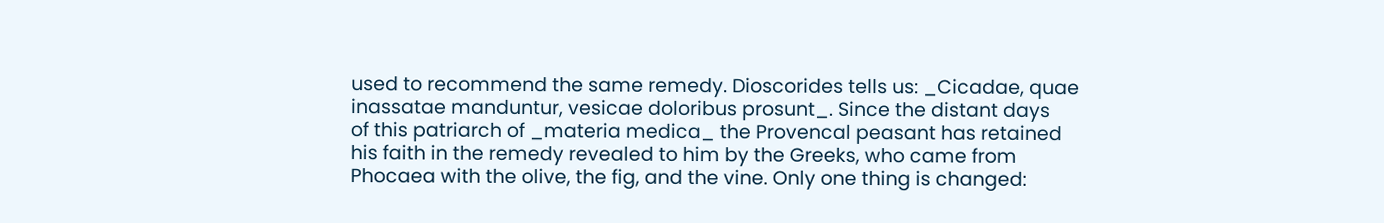used to recommend the same remedy. Dioscorides tells us: _Cicadae, quae
inassatae manduntur, vesicae doloribus prosunt_. Since the distant days
of this patriarch of _materia medica_ the Provencal peasant has retained
his faith in the remedy revealed to him by the Greeks, who came from
Phocaea with the olive, the fig, and the vine. Only one thing is changed: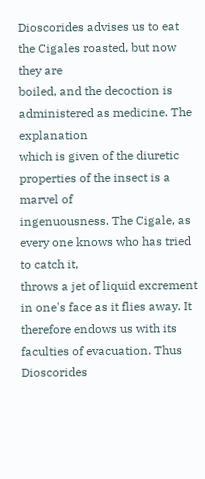Dioscorides advises us to eat the Cigales roasted, but now they are
boiled, and the decoction is administered as medicine. The explanation
which is given of the diuretic properties of the insect is a marvel of
ingenuousness. The Cigale, as every one knows who has tried to catch it,
throws a jet of liquid excrement in one's face as it flies away. It
therefore endows us with its faculties of evacuation. Thus Dioscorides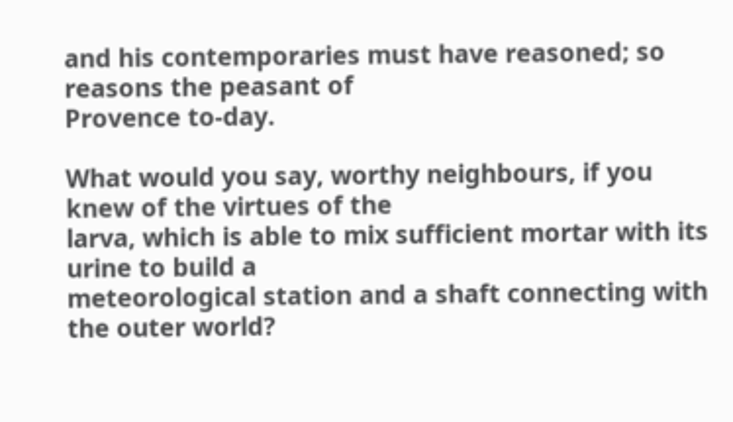and his contemporaries must have reasoned; so reasons the peasant of
Provence to-day.

What would you say, worthy neighbours, if you knew of the virtues of the
larva, which is able to mix sufficient mortar with its urine to build a
meteorological station and a shaft connecting with the outer world?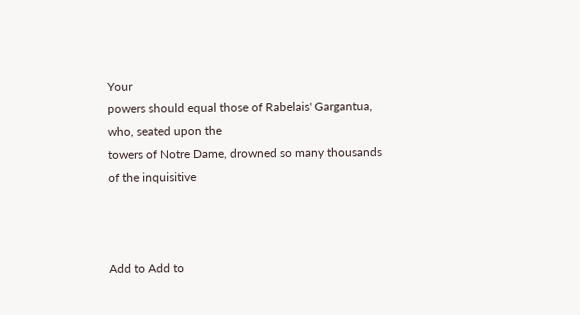Your
powers should equal those of Rabelais' Gargantua, who, seated upon the
towers of Notre Dame, drowned so many thousands of the inquisitive



Add to Add to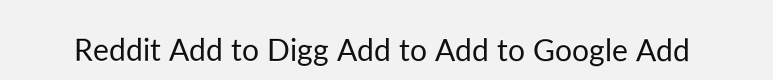Reddit Add to Digg Add to Add to Google Add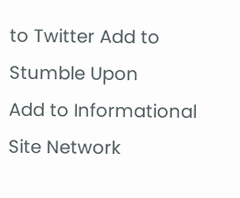to Twitter Add to Stumble Upon
Add to Informational Site Network